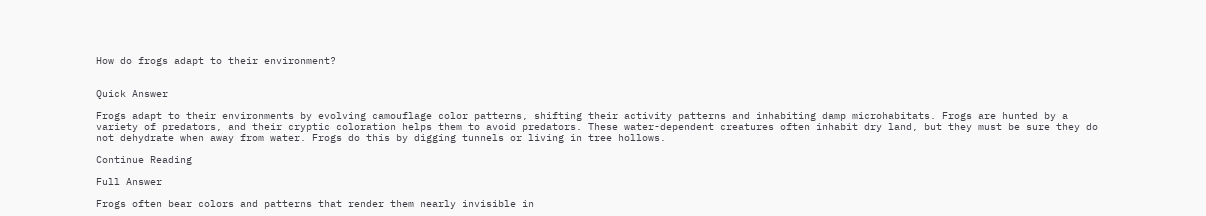How do frogs adapt to their environment?


Quick Answer

Frogs adapt to their environments by evolving camouflage color patterns, shifting their activity patterns and inhabiting damp microhabitats. Frogs are hunted by a variety of predators, and their cryptic coloration helps them to avoid predators. These water-dependent creatures often inhabit dry land, but they must be sure they do not dehydrate when away from water. Frogs do this by digging tunnels or living in tree hollows.

Continue Reading

Full Answer

Frogs often bear colors and patterns that render them nearly invisible in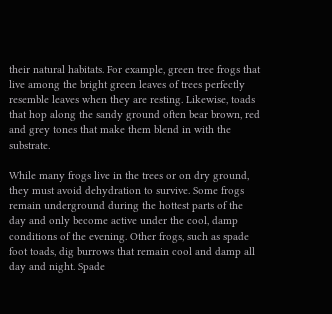their natural habitats. For example, green tree frogs that live among the bright green leaves of trees perfectly resemble leaves when they are resting. Likewise, toads that hop along the sandy ground often bear brown, red and grey tones that make them blend in with the substrate.

While many frogs live in the trees or on dry ground, they must avoid dehydration to survive. Some frogs remain underground during the hottest parts of the day and only become active under the cool, damp conditions of the evening. Other frogs, such as spade foot toads, dig burrows that remain cool and damp all day and night. Spade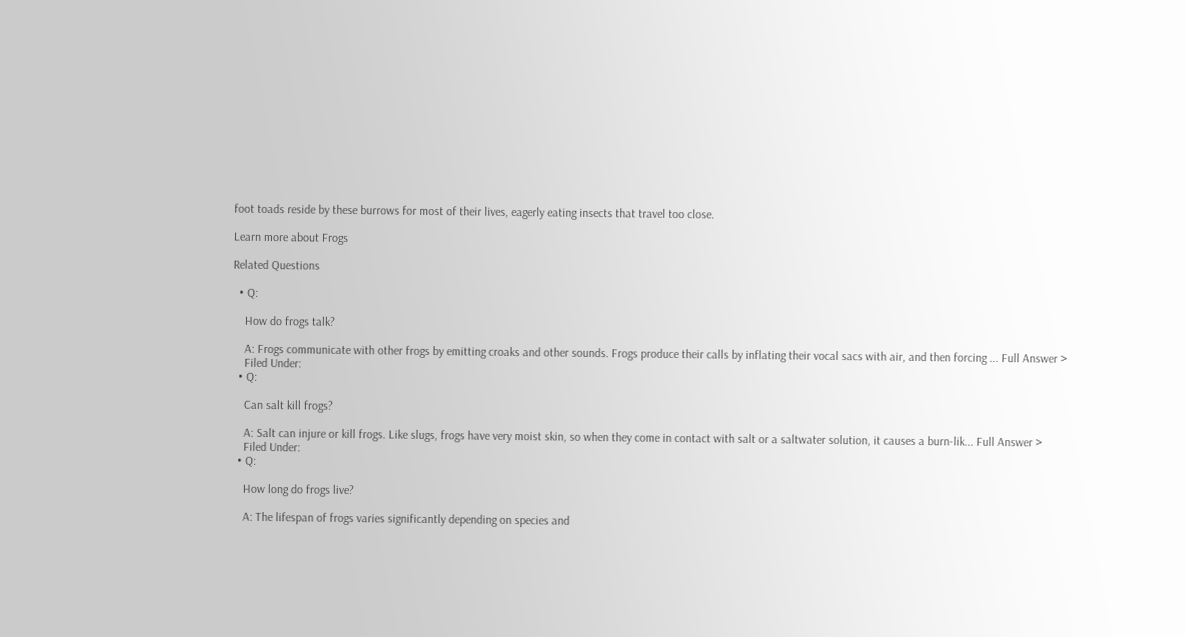foot toads reside by these burrows for most of their lives, eagerly eating insects that travel too close.

Learn more about Frogs

Related Questions

  • Q:

    How do frogs talk?

    A: Frogs communicate with other frogs by emitting croaks and other sounds. Frogs produce their calls by inflating their vocal sacs with air, and then forcing ... Full Answer >
    Filed Under:
  • Q:

    Can salt kill frogs?

    A: Salt can injure or kill frogs. Like slugs, frogs have very moist skin, so when they come in contact with salt or a saltwater solution, it causes a burn-lik... Full Answer >
    Filed Under:
  • Q:

    How long do frogs live?

    A: The lifespan of frogs varies significantly depending on species and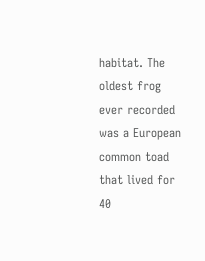habitat. The oldest frog ever recorded was a European common toad that lived for 40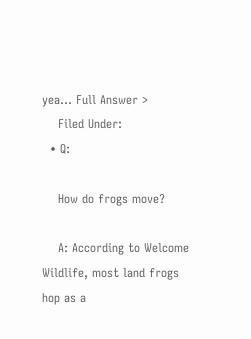yea... Full Answer >
    Filed Under:
  • Q:

    How do frogs move?

    A: According to Welcome Wildlife, most land frogs hop as a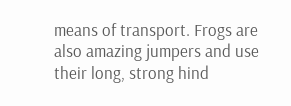means of transport. Frogs are also amazing jumpers and use their long, strong hind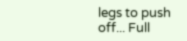legs to push off... Full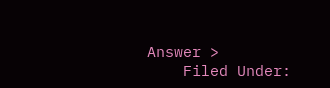Answer >
    Filed Under: